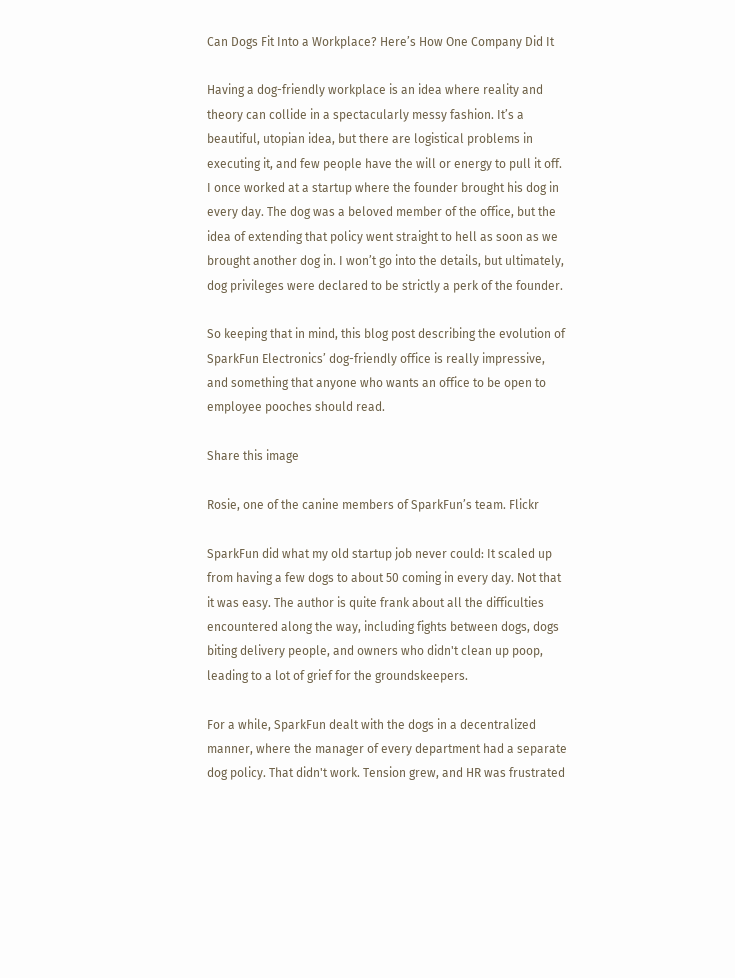Can Dogs Fit Into a Workplace? Here’s How One Company Did It

Having a dog-friendly workplace is an idea where reality and theory can collide in a spectacularly messy fashion. It’s a beautiful, utopian idea, but there are logistical problems in executing it, and few people have the will or energy to pull it off. I once worked at a startup where the founder brought his dog in every day. The dog was a beloved member of the office, but the idea of extending that policy went straight to hell as soon as we brought another dog in. I won’t go into the details, but ultimately, dog privileges were declared to be strictly a perk of the founder.

So keeping that in mind, this blog post describing the evolution of SparkFun Electronics’ dog-friendly office is really impressive, and something that anyone who wants an office to be open to employee pooches should read.

Share this image

Rosie, one of the canine members of SparkFun’s team. Flickr

SparkFun did what my old startup job never could: It scaled up from having a few dogs to about 50 coming in every day. Not that it was easy. The author is quite frank about all the difficulties encountered along the way, including fights between dogs, dogs biting delivery people, and owners who didn't clean up poop, leading to a lot of grief for the groundskeepers.

For a while, SparkFun dealt with the dogs in a decentralized manner, where the manager of every department had a separate dog policy. That didn't work. Tension grew, and HR was frustrated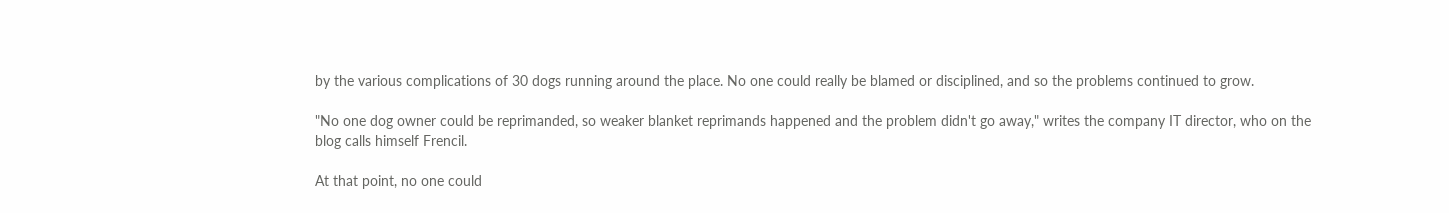by the various complications of 30 dogs running around the place. No one could really be blamed or disciplined, and so the problems continued to grow.

"No one dog owner could be reprimanded, so weaker blanket reprimands happened and the problem didn't go away," writes the company IT director, who on the blog calls himself Frencil.

At that point, no one could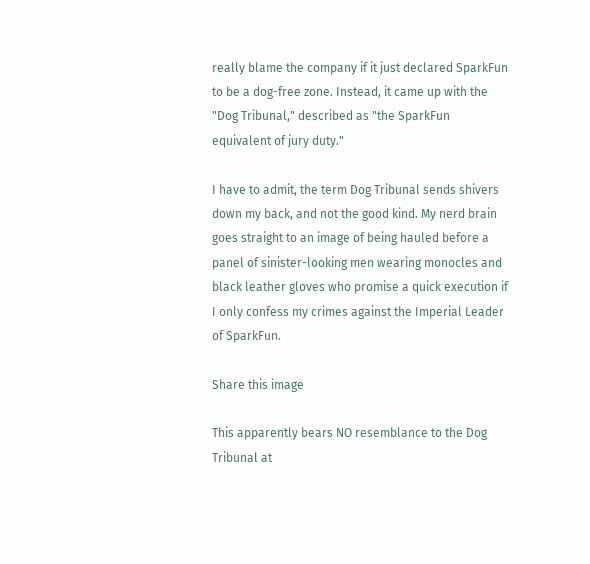really blame the company if it just declared SparkFun to be a dog-free zone. Instead, it came up with the "Dog Tribunal," described as "the SparkFun equivalent of jury duty."

I have to admit, the term Dog Tribunal sends shivers down my back, and not the good kind. My nerd brain goes straight to an image of being hauled before a panel of sinister-looking men wearing monocles and black leather gloves who promise a quick execution if I only confess my crimes against the Imperial Leader of SparkFun.

Share this image

This apparently bears NO resemblance to the Dog Tribunal at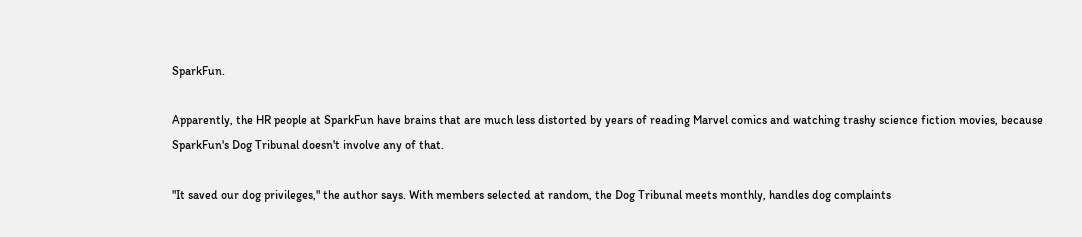SparkFun.

Apparently, the HR people at SparkFun have brains that are much less distorted by years of reading Marvel comics and watching trashy science fiction movies, because SparkFun's Dog Tribunal doesn't involve any of that.

"It saved our dog privileges," the author says. With members selected at random, the Dog Tribunal meets monthly, handles dog complaints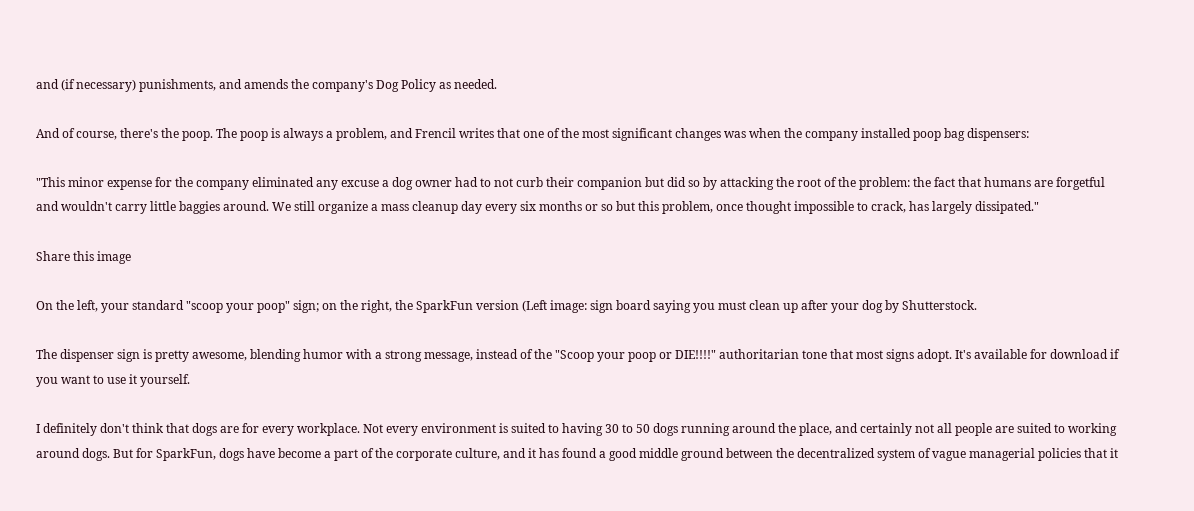and (if necessary) punishments, and amends the company's Dog Policy as needed.

And of course, there's the poop. The poop is always a problem, and Frencil writes that one of the most significant changes was when the company installed poop bag dispensers:

"This minor expense for the company eliminated any excuse a dog owner had to not curb their companion but did so by attacking the root of the problem: the fact that humans are forgetful and wouldn't carry little baggies around. We still organize a mass cleanup day every six months or so but this problem, once thought impossible to crack, has largely dissipated."

Share this image

On the left, your standard "scoop your poop" sign; on the right, the SparkFun version (Left image: sign board saying you must clean up after your dog by Shutterstock.

The dispenser sign is pretty awesome, blending humor with a strong message, instead of the "Scoop your poop or DIE!!!!" authoritarian tone that most signs adopt. It's available for download if you want to use it yourself.

I definitely don't think that dogs are for every workplace. Not every environment is suited to having 30 to 50 dogs running around the place, and certainly not all people are suited to working around dogs. But for SparkFun, dogs have become a part of the corporate culture, and it has found a good middle ground between the decentralized system of vague managerial policies that it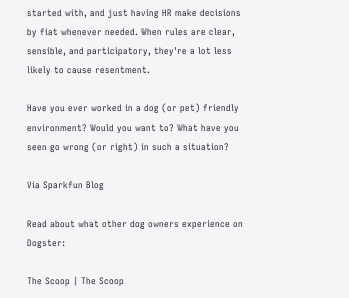started with, and just having HR make decisions by fiat whenever needed. When rules are clear, sensible, and participatory, they're a lot less likely to cause resentment.

Have you ever worked in a dog (or pet) friendly environment? Would you want to? What have you seen go wrong (or right) in such a situation?

Via Sparkfun Blog

Read about what other dog owners experience on Dogster:

The Scoop | The Scoop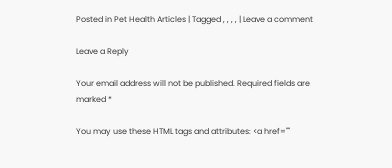Posted in Pet Health Articles | Tagged , , , , | Leave a comment

Leave a Reply

Your email address will not be published. Required fields are marked *

You may use these HTML tags and attributes: <a href=""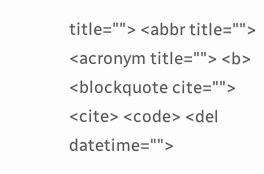title=""> <abbr title=""> <acronym title=""> <b> <blockquote cite=""> <cite> <code> <del datetime="">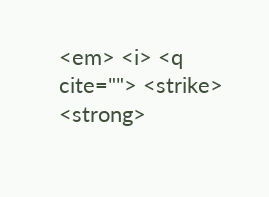<em> <i> <q cite=""> <strike> <strong>